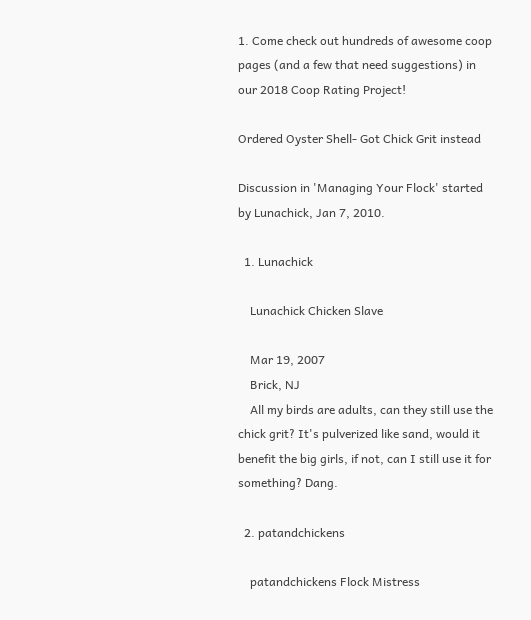1. Come check out hundreds of awesome coop pages (and a few that need suggestions) in our 2018 Coop Rating Project!

Ordered Oyster Shell- Got Chick Grit instead

Discussion in 'Managing Your Flock' started by Lunachick, Jan 7, 2010.

  1. Lunachick

    Lunachick Chicken Slave

    Mar 19, 2007
    Brick, NJ
    All my birds are adults, can they still use the chick grit? It's pulverized like sand, would it benefit the big girls, if not, can I still use it for something? Dang.

  2. patandchickens

    patandchickens Flock Mistress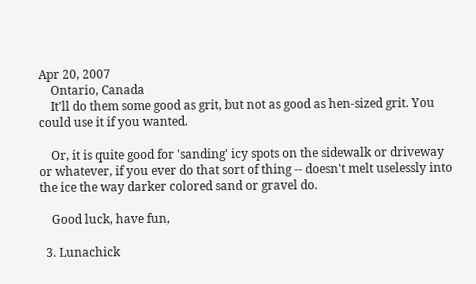Apr 20, 2007
    Ontario, Canada
    It'll do them some good as grit, but not as good as hen-sized grit. You could use it if you wanted.

    Or, it is quite good for 'sanding' icy spots on the sidewalk or driveway or whatever, if you ever do that sort of thing -- doesn't melt uselessly into the ice the way darker colored sand or gravel do.

    Good luck, have fun,

  3. Lunachick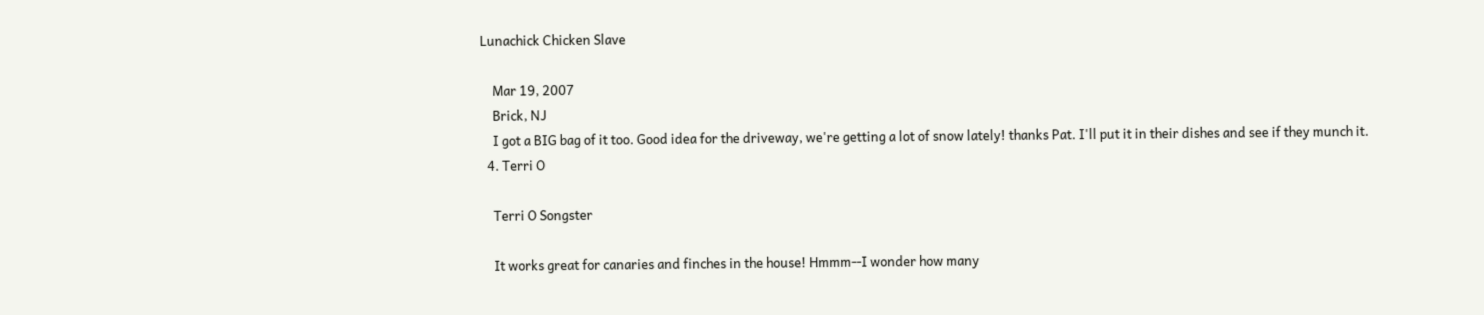Lunachick Chicken Slave

    Mar 19, 2007
    Brick, NJ
    I got a BIG bag of it too. Good idea for the driveway, we're getting a lot of snow lately! thanks Pat. I'll put it in their dishes and see if they munch it.
  4. Terri O

    Terri O Songster

    It works great for canaries and finches in the house! Hmmm--I wonder how many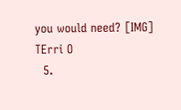you would need? [IMG] TErri O
  5.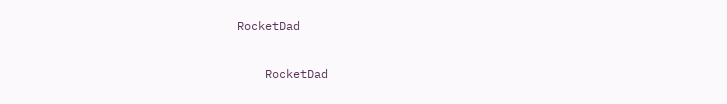RocketDad

    RocketDad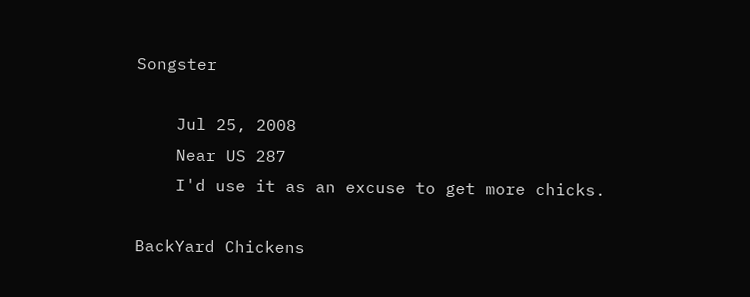Songster

    Jul 25, 2008
    Near US 287
    I'd use it as an excuse to get more chicks.

BackYard Chickens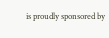is proudly sponsored by